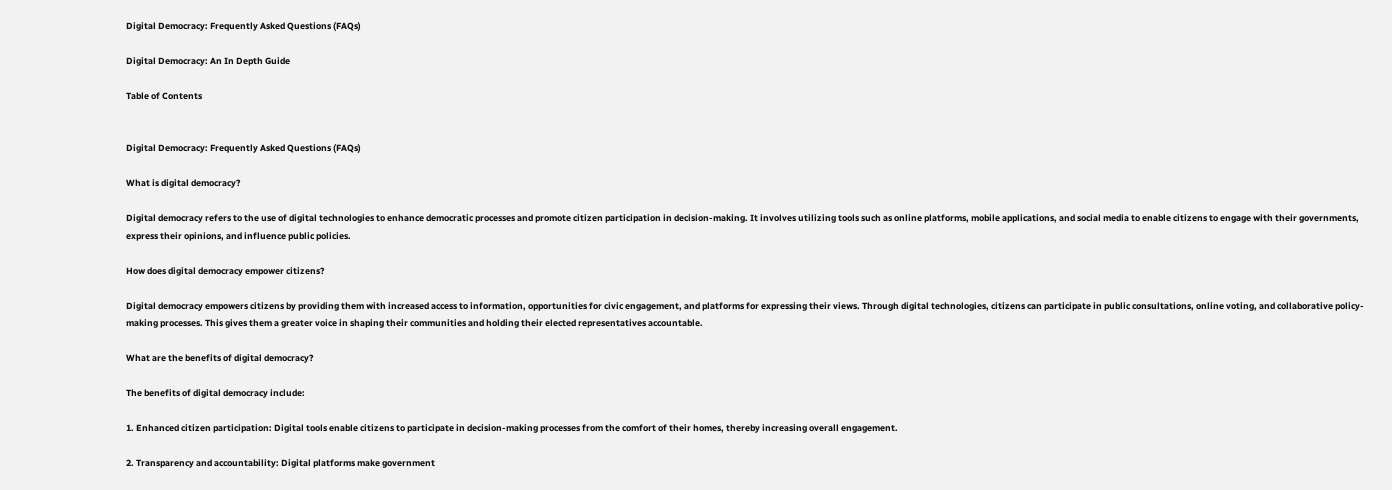Digital Democracy: Frequently Asked Questions (FAQs)

Digital Democracy: An In Depth Guide

Table of Contents


Digital Democracy: Frequently Asked Questions (FAQs)

What is digital democracy?

Digital democracy refers to the use of digital technologies to enhance democratic processes and promote citizen participation in decision-making. It involves utilizing tools such as online platforms, mobile applications, and social media to enable citizens to engage with their governments, express their opinions, and influence public policies.

How does digital democracy empower citizens?

Digital democracy empowers citizens by providing them with increased access to information, opportunities for civic engagement, and platforms for expressing their views. Through digital technologies, citizens can participate in public consultations, online voting, and collaborative policy-making processes. This gives them a greater voice in shaping their communities and holding their elected representatives accountable.

What are the benefits of digital democracy?

The benefits of digital democracy include:

1. Enhanced citizen participation: Digital tools enable citizens to participate in decision-making processes from the comfort of their homes, thereby increasing overall engagement.

2. Transparency and accountability: Digital platforms make government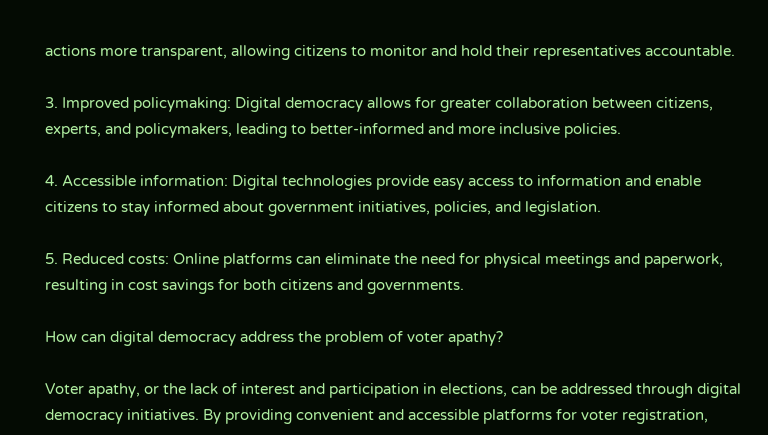actions more transparent, allowing citizens to monitor and hold their representatives accountable.

3. Improved policymaking: Digital democracy allows for greater collaboration between citizens, experts, and policymakers, leading to better-informed and more inclusive policies.

4. Accessible information: Digital technologies provide easy access to information and enable citizens to stay informed about government initiatives, policies, and legislation.

5. Reduced costs: Online platforms can eliminate the need for physical meetings and paperwork, resulting in cost savings for both citizens and governments.

How can digital democracy address the problem of voter apathy?

Voter apathy, or the lack of interest and participation in elections, can be addressed through digital democracy initiatives. By providing convenient and accessible platforms for voter registration,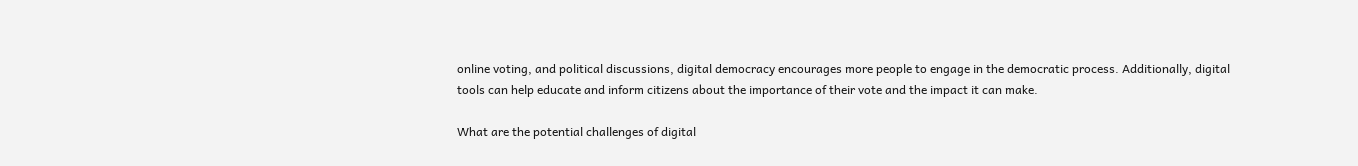online voting, and political discussions, digital democracy encourages more people to engage in the democratic process. Additionally, digital tools can help educate and inform citizens about the importance of their vote and the impact it can make.

What are the potential challenges of digital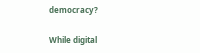democracy?

While digital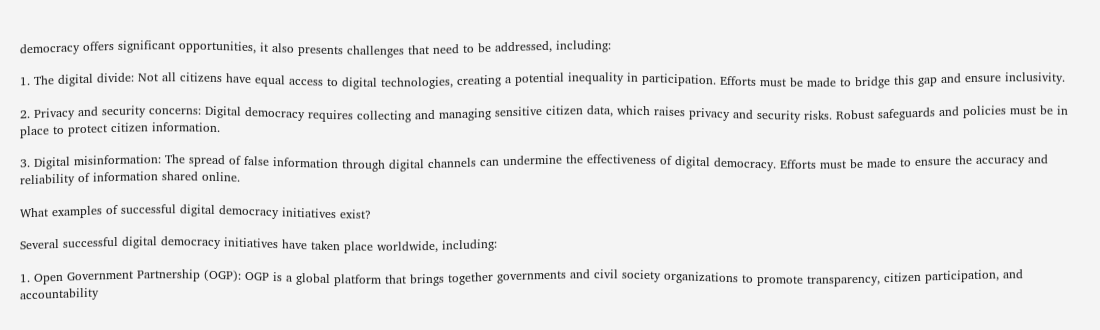democracy offers significant opportunities, it also presents challenges that need to be addressed, including:

1. The digital divide: Not all citizens have equal access to digital technologies, creating a potential inequality in participation. Efforts must be made to bridge this gap and ensure inclusivity.

2. Privacy and security concerns: Digital democracy requires collecting and managing sensitive citizen data, which raises privacy and security risks. Robust safeguards and policies must be in place to protect citizen information.

3. Digital misinformation: The spread of false information through digital channels can undermine the effectiveness of digital democracy. Efforts must be made to ensure the accuracy and reliability of information shared online.

What examples of successful digital democracy initiatives exist?

Several successful digital democracy initiatives have taken place worldwide, including:

1. Open Government Partnership (OGP): OGP is a global platform that brings together governments and civil society organizations to promote transparency, citizen participation, and accountability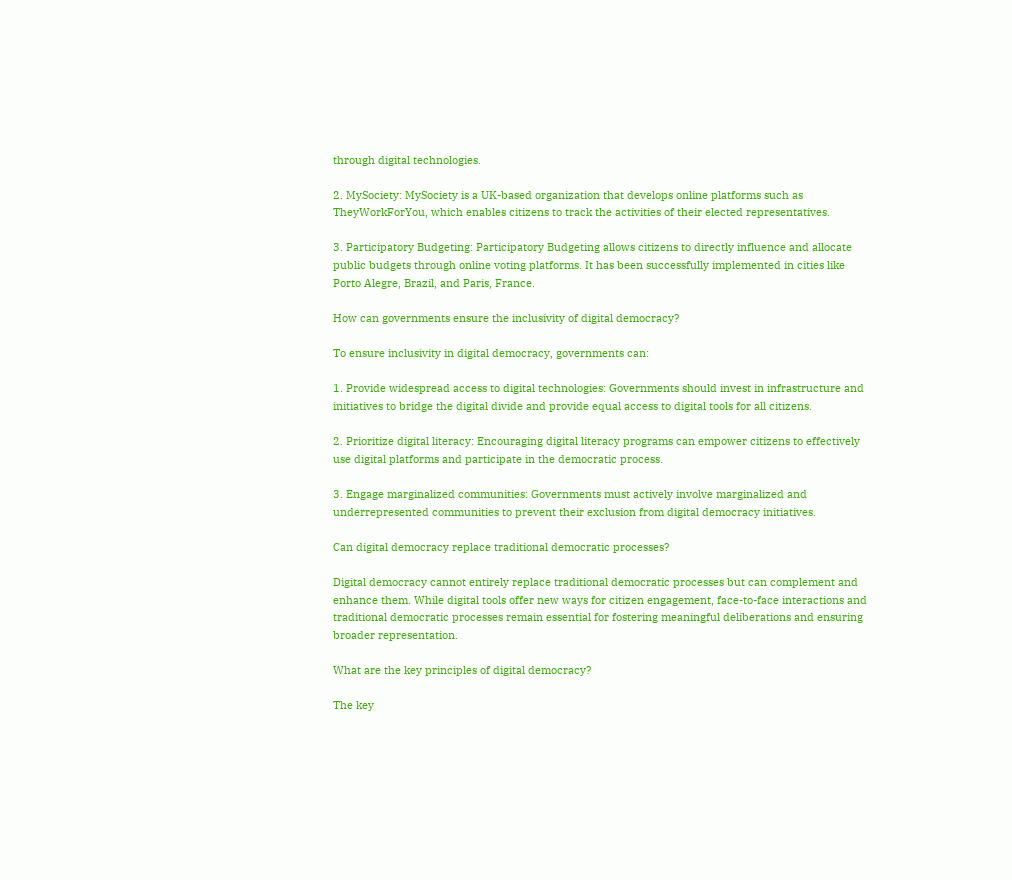through digital technologies.

2. MySociety: MySociety is a UK-based organization that develops online platforms such as TheyWorkForYou, which enables citizens to track the activities of their elected representatives.

3. Participatory Budgeting: Participatory Budgeting allows citizens to directly influence and allocate public budgets through online voting platforms. It has been successfully implemented in cities like Porto Alegre, Brazil, and Paris, France.

How can governments ensure the inclusivity of digital democracy?

To ensure inclusivity in digital democracy, governments can:

1. Provide widespread access to digital technologies: Governments should invest in infrastructure and initiatives to bridge the digital divide and provide equal access to digital tools for all citizens.

2. Prioritize digital literacy: Encouraging digital literacy programs can empower citizens to effectively use digital platforms and participate in the democratic process.

3. Engage marginalized communities: Governments must actively involve marginalized and underrepresented communities to prevent their exclusion from digital democracy initiatives.

Can digital democracy replace traditional democratic processes?

Digital democracy cannot entirely replace traditional democratic processes but can complement and enhance them. While digital tools offer new ways for citizen engagement, face-to-face interactions and traditional democratic processes remain essential for fostering meaningful deliberations and ensuring broader representation.

What are the key principles of digital democracy?

The key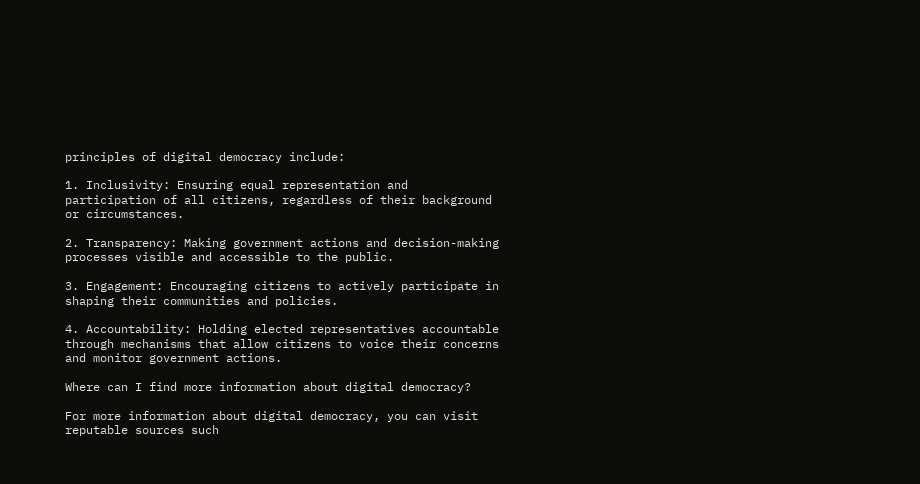principles of digital democracy include:

1. Inclusivity: Ensuring equal representation and participation of all citizens, regardless of their background or circumstances.

2. Transparency: Making government actions and decision-making processes visible and accessible to the public.

3. Engagement: Encouraging citizens to actively participate in shaping their communities and policies.

4. Accountability: Holding elected representatives accountable through mechanisms that allow citizens to voice their concerns and monitor government actions.

Where can I find more information about digital democracy?

For more information about digital democracy, you can visit reputable sources such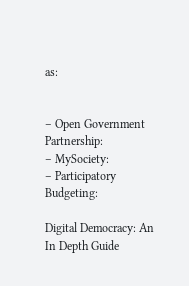as:


– Open Government Partnership:
– MySociety:
– Participatory Budgeting:

Digital Democracy: An In Depth Guide